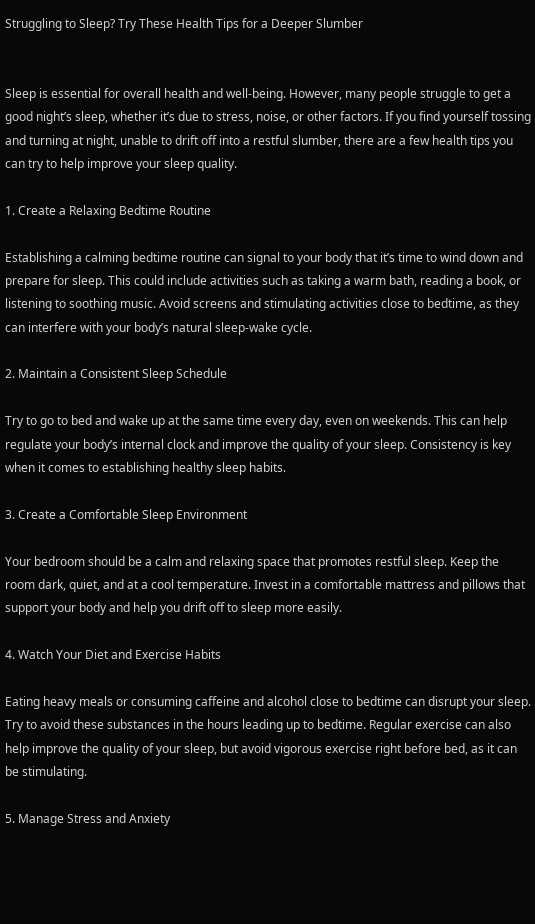Struggling to Sleep? Try These Health Tips for a Deeper Slumber


Sleep is essential for overall health and well-being. However, many people struggle to get a good night’s sleep, whether it’s due to stress, noise, or other factors. If you find yourself tossing and turning at night, unable to drift off into a restful slumber, there are a few health tips you can try to help improve your sleep quality.

1. Create a Relaxing Bedtime Routine

Establishing a calming bedtime routine can signal to your body that it’s time to wind down and prepare for sleep. This could include activities such as taking a warm bath, reading a book, or listening to soothing music. Avoid screens and stimulating activities close to bedtime, as they can interfere with your body’s natural sleep-wake cycle.

2. Maintain a Consistent Sleep Schedule

Try to go to bed and wake up at the same time every day, even on weekends. This can help regulate your body’s internal clock and improve the quality of your sleep. Consistency is key when it comes to establishing healthy sleep habits.

3. Create a Comfortable Sleep Environment

Your bedroom should be a calm and relaxing space that promotes restful sleep. Keep the room dark, quiet, and at a cool temperature. Invest in a comfortable mattress and pillows that support your body and help you drift off to sleep more easily.

4. Watch Your Diet and Exercise Habits

Eating heavy meals or consuming caffeine and alcohol close to bedtime can disrupt your sleep. Try to avoid these substances in the hours leading up to bedtime. Regular exercise can also help improve the quality of your sleep, but avoid vigorous exercise right before bed, as it can be stimulating.

5. Manage Stress and Anxiety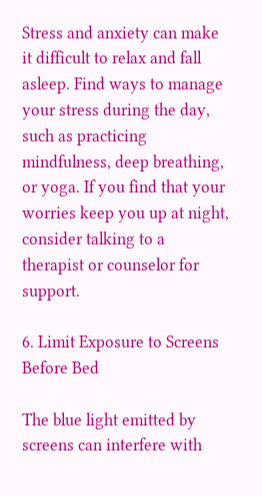Stress and anxiety can make it difficult to relax and fall asleep. Find ways to manage your stress during the day, such as practicing mindfulness, deep breathing, or yoga. If you find that your worries keep you up at night, consider talking to a therapist or counselor for support.

6. Limit Exposure to Screens Before Bed

The blue light emitted by screens can interfere with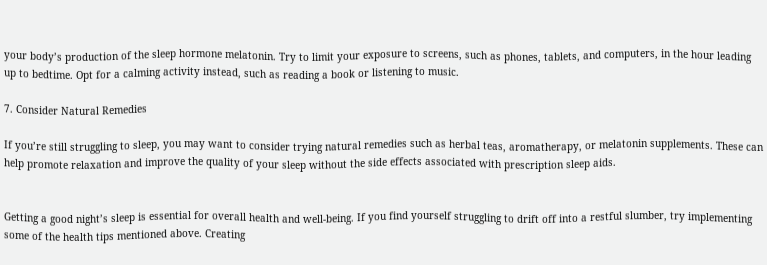your body’s production of the sleep hormone melatonin. Try to limit your exposure to screens, such as phones, tablets, and computers, in the hour leading up to bedtime. Opt for a calming activity instead, such as reading a book or listening to music.

7. Consider Natural Remedies

If you’re still struggling to sleep, you may want to consider trying natural remedies such as herbal teas, aromatherapy, or melatonin supplements. These can help promote relaxation and improve the quality of your sleep without the side effects associated with prescription sleep aids.


Getting a good night’s sleep is essential for overall health and well-being. If you find yourself struggling to drift off into a restful slumber, try implementing some of the health tips mentioned above. Creating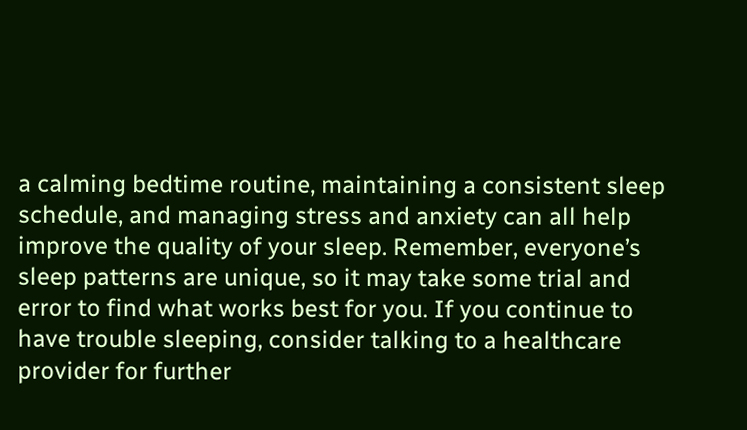a calming bedtime routine, maintaining a consistent sleep schedule, and managing stress and anxiety can all help improve the quality of your sleep. Remember, everyone’s sleep patterns are unique, so it may take some trial and error to find what works best for you. If you continue to have trouble sleeping, consider talking to a healthcare provider for further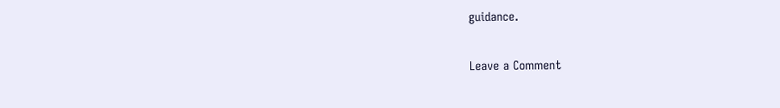guidance.


Leave a Comment